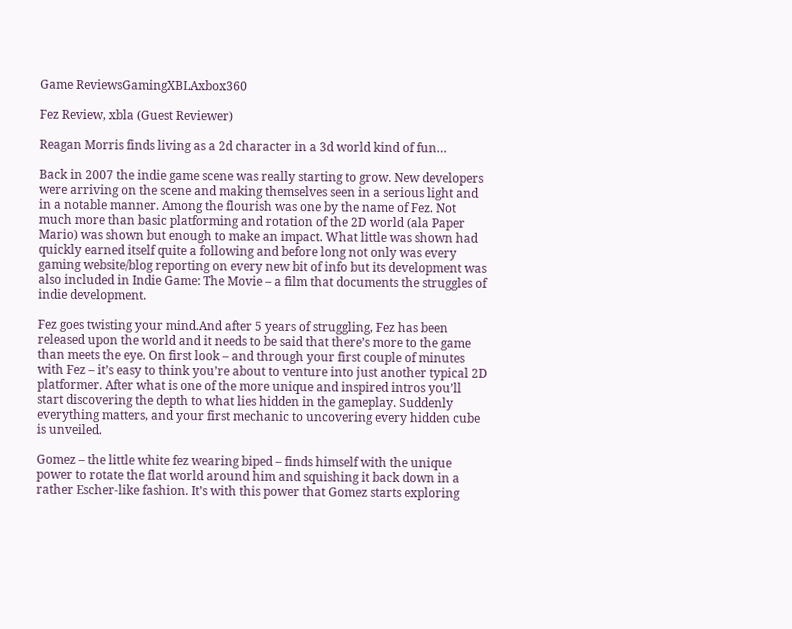Game ReviewsGamingXBLAxbox360

Fez Review, xbla (Guest Reviewer)

Reagan Morris finds living as a 2d character in a 3d world kind of fun…

Back in 2007 the indie game scene was really starting to grow. New developers were arriving on the scene and making themselves seen in a serious light and in a notable manner. Among the flourish was one by the name of Fez. Not much more than basic platforming and rotation of the 2D world (ala Paper Mario) was shown but enough to make an impact. What little was shown had quickly earned itself quite a following and before long not only was every gaming website/blog reporting on every new bit of info but its development was also included in Indie Game: The Movie – a film that documents the struggles of indie development.

Fez goes twisting your mind.And after 5 years of struggling, Fez has been released upon the world and it needs to be said that there’s more to the game than meets the eye. On first look – and through your first couple of minutes with Fez – it’s easy to think you’re about to venture into just another typical 2D platformer. After what is one of the more unique and inspired intros you’ll start discovering the depth to what lies hidden in the gameplay. Suddenly everything matters, and your first mechanic to uncovering every hidden cube is unveiled.

Gomez – the little white fez wearing biped – finds himself with the unique power to rotate the flat world around him and squishing it back down in a rather Escher-like fashion. It’s with this power that Gomez starts exploring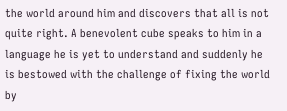the world around him and discovers that all is not quite right. A benevolent cube speaks to him in a language he is yet to understand and suddenly he is bestowed with the challenge of fixing the world by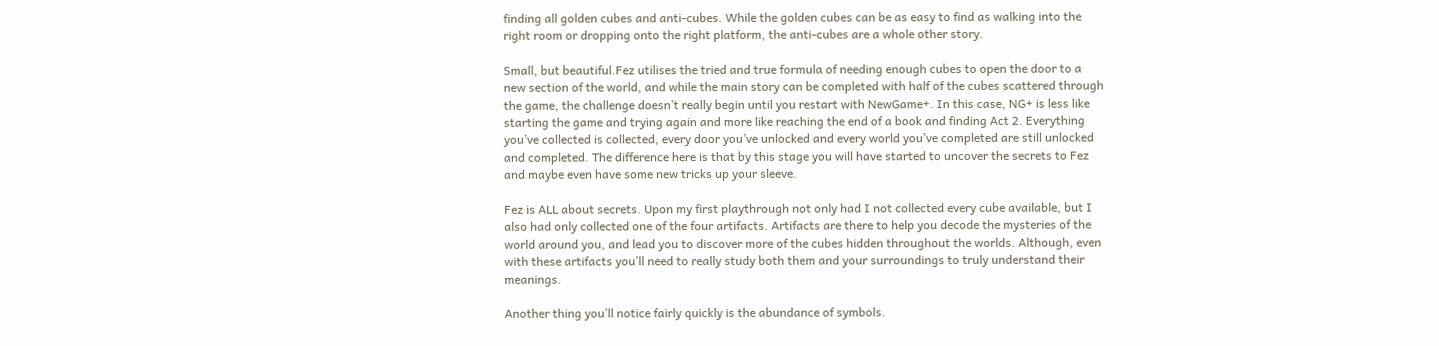finding all golden cubes and anti-cubes. While the golden cubes can be as easy to find as walking into the right room or dropping onto the right platform, the anti-cubes are a whole other story.

Small, but beautiful.Fez utilises the tried and true formula of needing enough cubes to open the door to a new section of the world, and while the main story can be completed with half of the cubes scattered through the game, the challenge doesn’t really begin until you restart with NewGame+. In this case, NG+ is less like starting the game and trying again and more like reaching the end of a book and finding Act 2. Everything you’ve collected is collected, every door you’ve unlocked and every world you’ve completed are still unlocked and completed. The difference here is that by this stage you will have started to uncover the secrets to Fez and maybe even have some new tricks up your sleeve.

Fez is ALL about secrets. Upon my first playthrough not only had I not collected every cube available, but I also had only collected one of the four artifacts. Artifacts are there to help you decode the mysteries of the world around you, and lead you to discover more of the cubes hidden throughout the worlds. Although, even with these artifacts you’ll need to really study both them and your surroundings to truly understand their meanings.

Another thing you’ll notice fairly quickly is the abundance of symbols.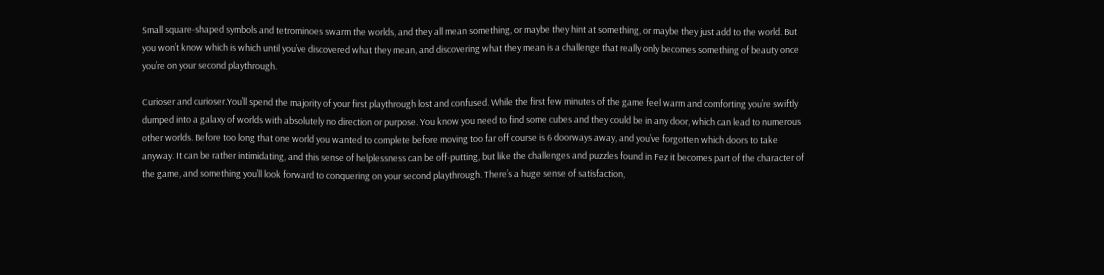Small square-shaped symbols and tetrominoes swarm the worlds, and they all mean something, or maybe they hint at something, or maybe they just add to the world. But you won’t know which is which until you’ve discovered what they mean, and discovering what they mean is a challenge that really only becomes something of beauty once you’re on your second playthrough.

Curioser and curioser.You’ll spend the majority of your first playthrough lost and confused. While the first few minutes of the game feel warm and comforting you’re swiftly dumped into a galaxy of worlds with absolutely no direction or purpose. You know you need to find some cubes and they could be in any door, which can lead to numerous other worlds. Before too long that one world you wanted to complete before moving too far off course is 6 doorways away, and you’ve forgotten which doors to take anyway. It can be rather intimidating, and this sense of helplessness can be off-putting, but like the challenges and puzzles found in Fez it becomes part of the character of the game, and something you’ll look forward to conquering on your second playthrough. There’s a huge sense of satisfaction,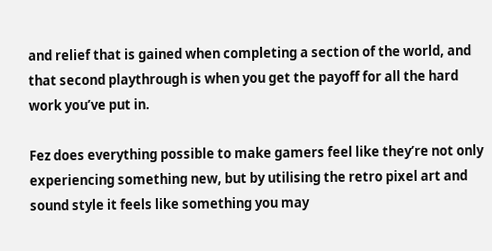and relief that is gained when completing a section of the world, and that second playthrough is when you get the payoff for all the hard work you’ve put in.

Fez does everything possible to make gamers feel like they’re not only experiencing something new, but by utilising the retro pixel art and sound style it feels like something you may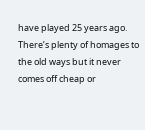have played 25 years ago. There’s plenty of homages to the old ways but it never comes off cheap or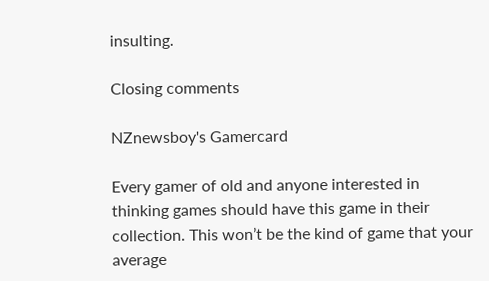insulting.

Closing comments

NZnewsboy's Gamercard

Every gamer of old and anyone interested in thinking games should have this game in their collection. This won’t be the kind of game that your average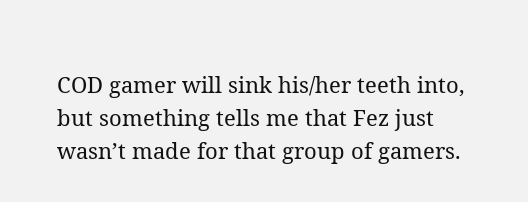COD gamer will sink his/her teeth into, but something tells me that Fez just wasn’t made for that group of gamers.